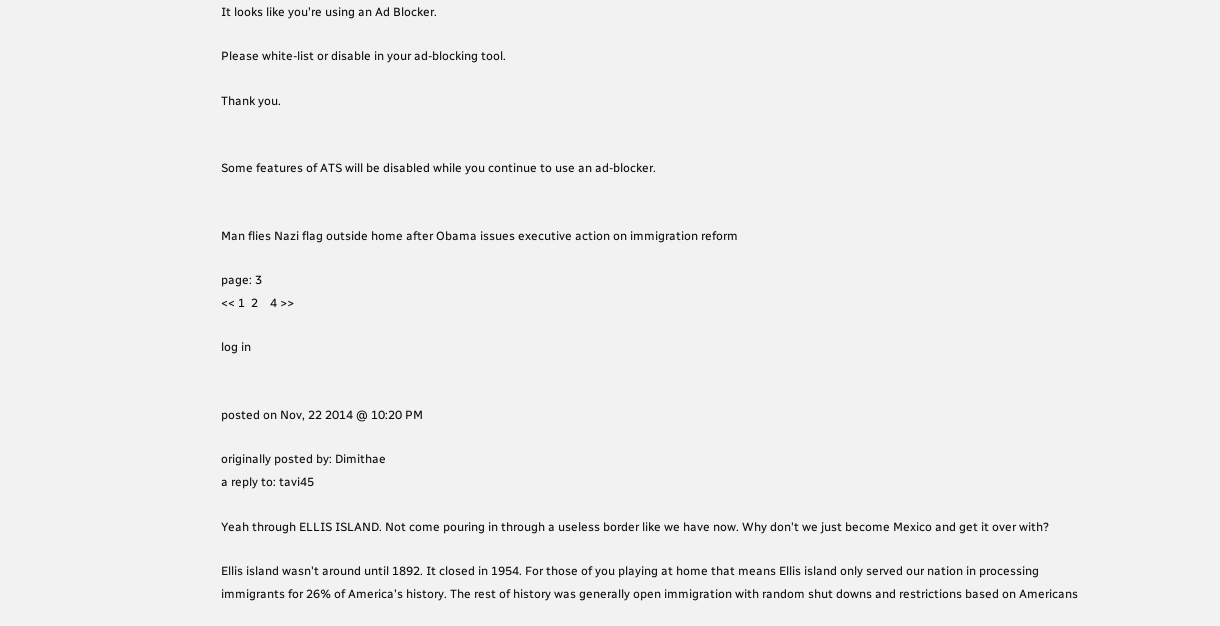It looks like you're using an Ad Blocker.

Please white-list or disable in your ad-blocking tool.

Thank you.


Some features of ATS will be disabled while you continue to use an ad-blocker.


Man flies Nazi flag outside home after Obama issues executive action on immigration reform

page: 3
<< 1  2    4 >>

log in


posted on Nov, 22 2014 @ 10:20 PM

originally posted by: Dimithae
a reply to: tavi45

Yeah through ELLIS ISLAND. Not come pouring in through a useless border like we have now. Why don't we just become Mexico and get it over with?

Ellis island wasn't around until 1892. It closed in 1954. For those of you playing at home that means Ellis island only served our nation in processing immigrants for 26% of America's history. The rest of history was generally open immigration with random shut downs and restrictions based on Americans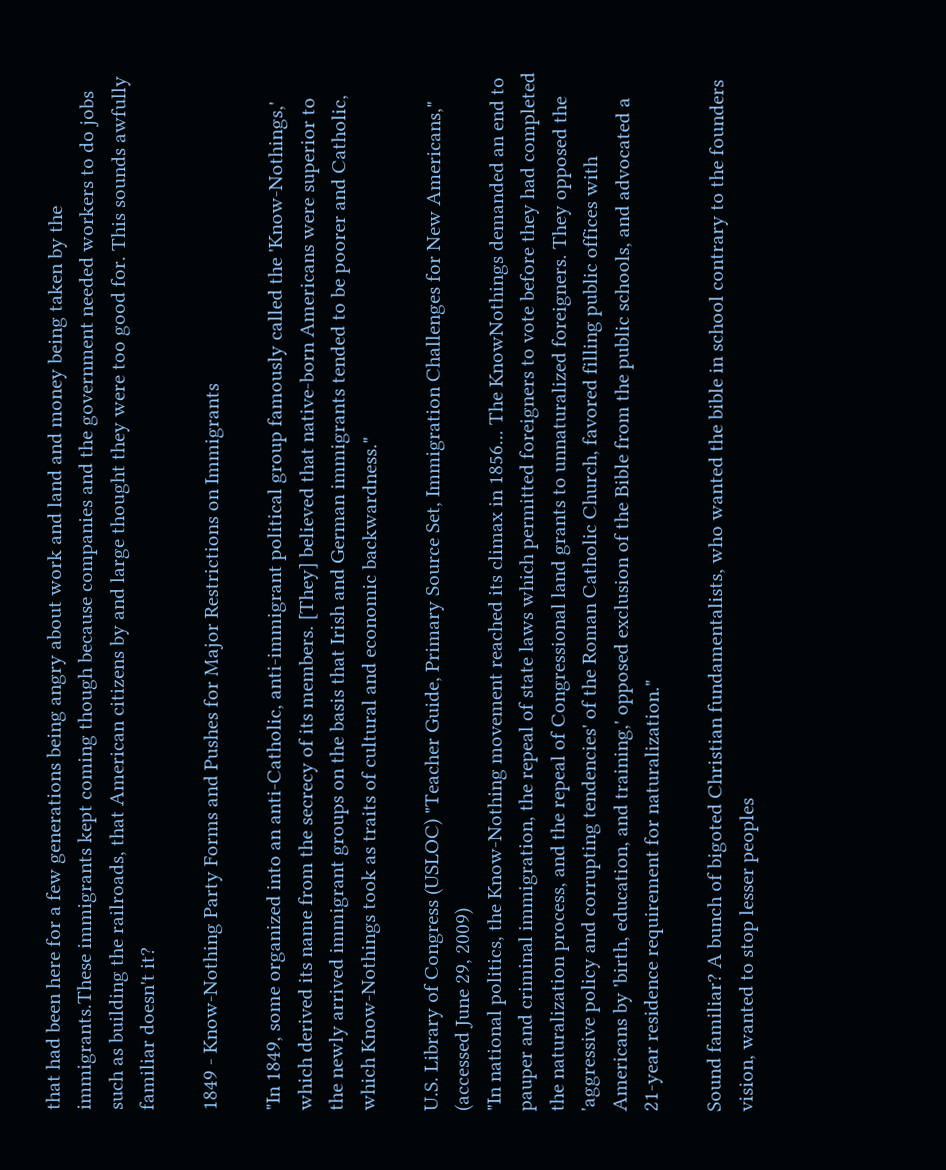that had been here for a few generations being angry about work and land and money being taken by the immigrants.These immigrants kept coming though because companies and the government needed workers to do jobs such as building the railroads, that American citizens by and large thought they were too good for. This sounds awfully familiar doesn't it?

1849 - Know-Nothing Party Forms and Pushes for Major Restrictions on Immigrants

"In 1849, some organized into an anti-Catholic, anti-immigrant political group famously called the 'Know-Nothings,' which derived its name from the secrecy of its members. [They] believed that native-born Americans were superior to the newly arrived immigrant groups on the basis that Irish and German immigrants tended to be poorer and Catholic, which Know-Nothings took as traits of cultural and economic backwardness."

U.S. Library of Congress (USLOC) "Teacher Guide, Primary Source Set, Immigration Challenges for New Americans," (accessed June 29, 2009)
"In national politics, the Know-Nothing movement reached its climax in 1856... The KnowNothings demanded an end to pauper and criminal immigration, the repeal of state laws which permitted foreigners to vote before they had completed the naturalization process, and the repeal of Congressional land grants to unnaturalized foreigners. They opposed the 'aggressive policy and corrupting tendencies' of the Roman Catholic Church, favored filling public offices with Americans by 'birth, education, and training,' opposed exclusion of the Bible from the public schools, and advocated a 21-year residence requirement for naturalization."

Sound familiar? A bunch of bigoted Christian fundamentalists, who wanted the bible in school contrary to the founders vision, wanted to stop lesser peoples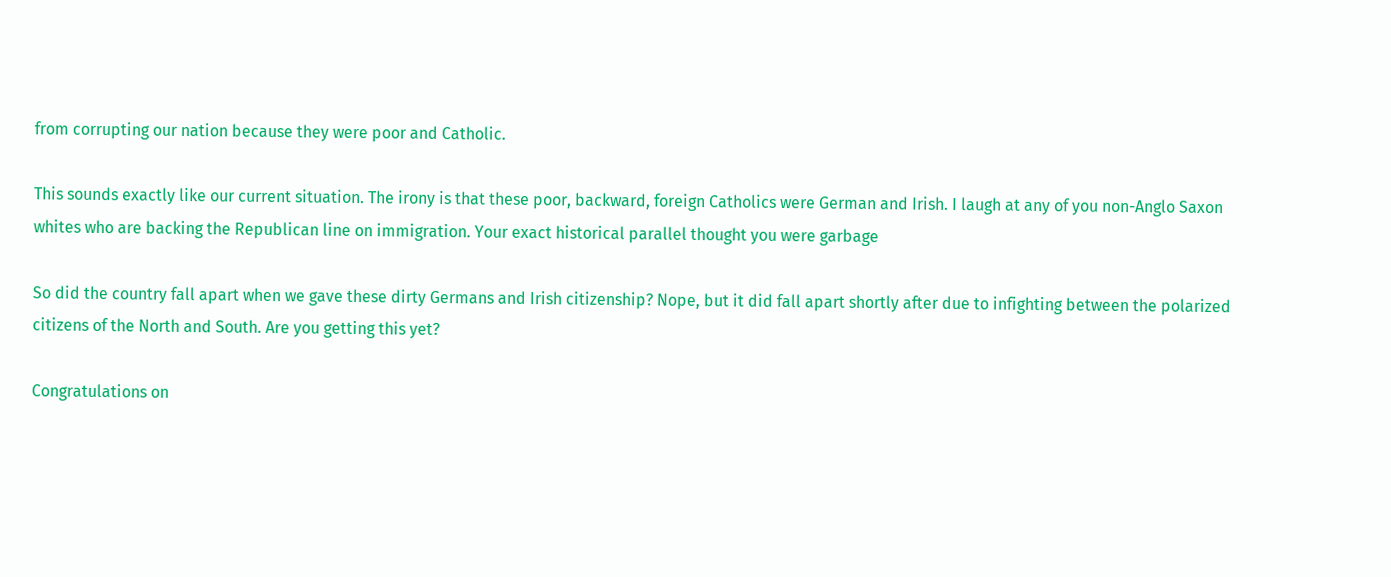from corrupting our nation because they were poor and Catholic.

This sounds exactly like our current situation. The irony is that these poor, backward, foreign Catholics were German and Irish. I laugh at any of you non-Anglo Saxon whites who are backing the Republican line on immigration. Your exact historical parallel thought you were garbage

So did the country fall apart when we gave these dirty Germans and Irish citizenship? Nope, but it did fall apart shortly after due to infighting between the polarized citizens of the North and South. Are you getting this yet?

Congratulations on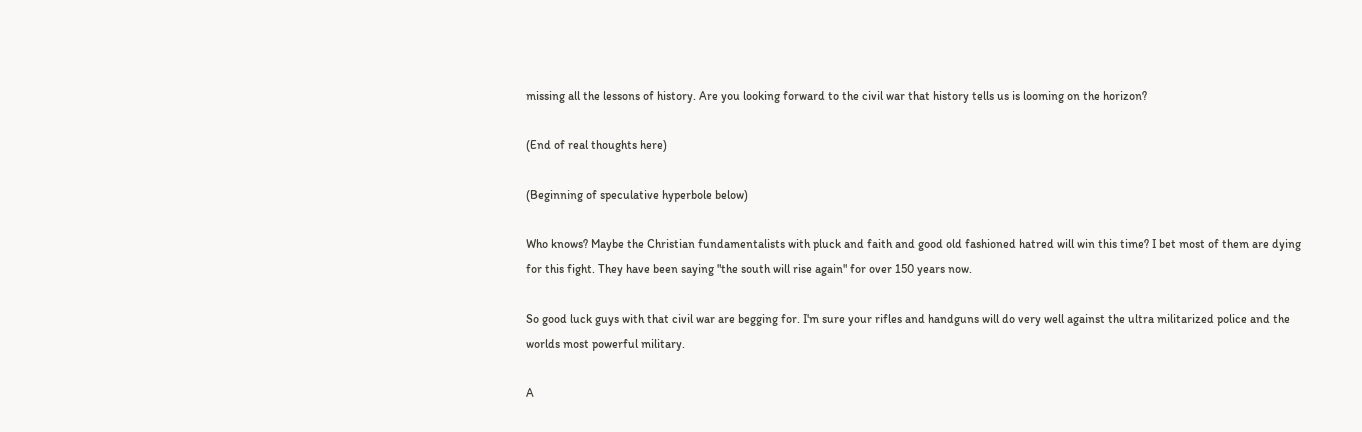missing all the lessons of history. Are you looking forward to the civil war that history tells us is looming on the horizon?

(End of real thoughts here)

(Beginning of speculative hyperbole below)

Who knows? Maybe the Christian fundamentalists with pluck and faith and good old fashioned hatred will win this time? I bet most of them are dying for this fight. They have been saying "the south will rise again" for over 150 years now.

So good luck guys with that civil war are begging for. I'm sure your rifles and handguns will do very well against the ultra militarized police and the worlds most powerful military.

A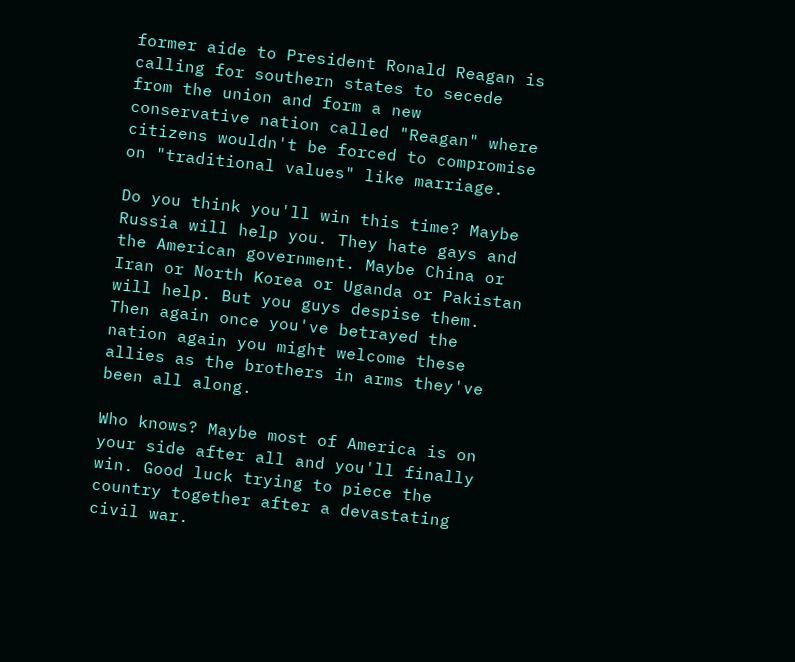former aide to President Ronald Reagan is calling for southern states to secede from the union and form a new conservative nation called "Reagan" where citizens wouldn't be forced to compromise on "traditional values" like marriage.

Do you think you'll win this time? Maybe Russia will help you. They hate gays and the American government. Maybe China or Iran or North Korea or Uganda or Pakistan will help. But you guys despise them. Then again once you've betrayed the nation again you might welcome these allies as the brothers in arms they've been all along.

Who knows? Maybe most of America is on your side after all and you'll finally win. Good luck trying to piece the country together after a devastating civil war.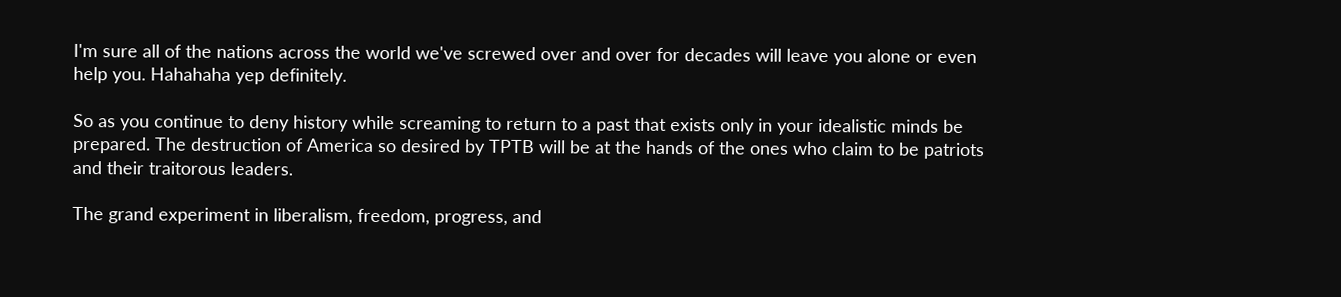I'm sure all of the nations across the world we've screwed over and over for decades will leave you alone or even help you. Hahahaha yep definitely.

So as you continue to deny history while screaming to return to a past that exists only in your idealistic minds be prepared. The destruction of America so desired by TPTB will be at the hands of the ones who claim to be patriots and their traitorous leaders.

The grand experiment in liberalism, freedom, progress, and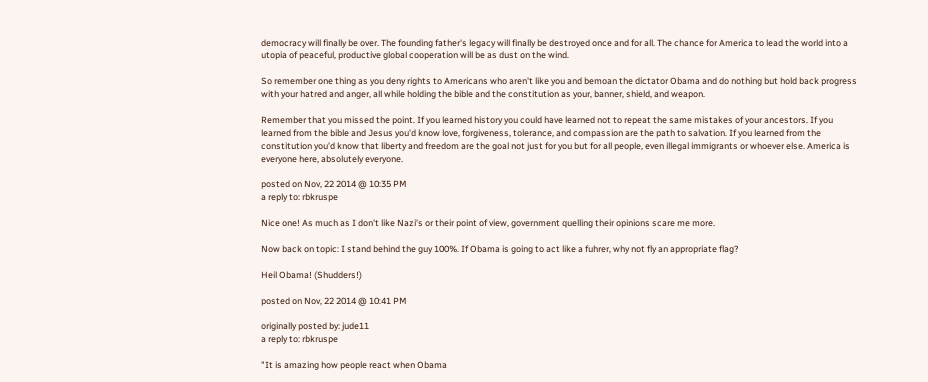democracy will finally be over. The founding father's legacy will finally be destroyed once and for all. The chance for America to lead the world into a utopia of peaceful, productive global cooperation will be as dust on the wind.

So remember one thing as you deny rights to Americans who aren't like you and bemoan the dictator Obama and do nothing but hold back progress with your hatred and anger, all while holding the bible and the constitution as your, banner, shield, and weapon.

Remember that you missed the point. If you learned history you could have learned not to repeat the same mistakes of your ancestors. If you learned from the bible and Jesus you'd know love, forgiveness, tolerance, and compassion are the path to salvation. If you learned from the constitution you'd know that liberty and freedom are the goal not just for you but for all people, even illegal immigrants or whoever else. America is everyone here, absolutely everyone.

posted on Nov, 22 2014 @ 10:35 PM
a reply to: rbkruspe

Nice one! As much as I don't like Nazi's or their point of view, government quelling their opinions scare me more.

Now back on topic: I stand behind the guy 100%. If Obama is going to act like a fuhrer, why not fly an appropriate flag?

Heil Obama! (Shudders!)

posted on Nov, 22 2014 @ 10:41 PM

originally posted by: jude11
a reply to: rbkruspe

"It is amazing how people react when Obama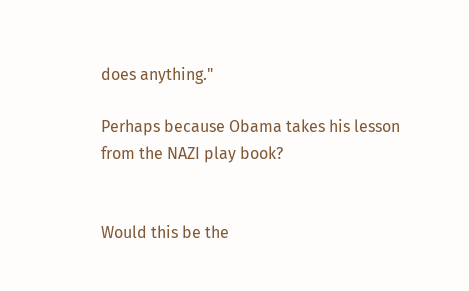does anything."

Perhaps because Obama takes his lesson from the NAZI play book?


Would this be the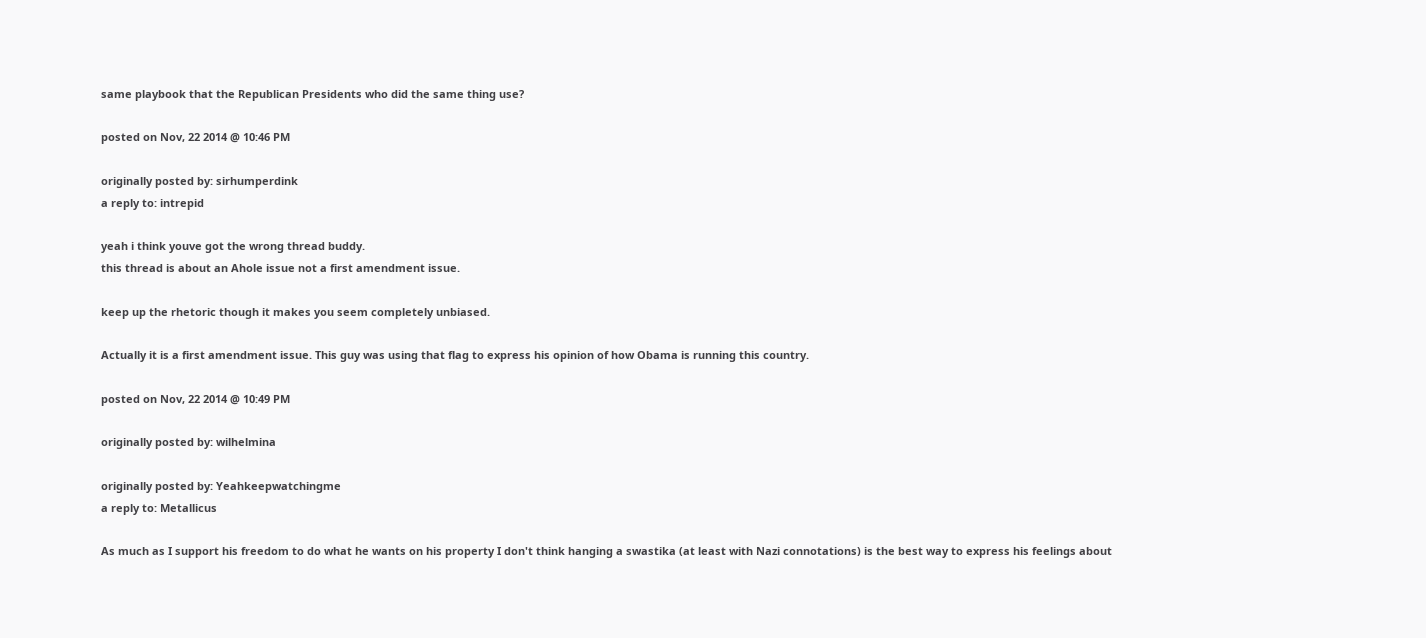same playbook that the Republican Presidents who did the same thing use?

posted on Nov, 22 2014 @ 10:46 PM

originally posted by: sirhumperdink
a reply to: intrepid

yeah i think youve got the wrong thread buddy.
this thread is about an Ahole issue not a first amendment issue.

keep up the rhetoric though it makes you seem completely unbiased.

Actually it is a first amendment issue. This guy was using that flag to express his opinion of how Obama is running this country.

posted on Nov, 22 2014 @ 10:49 PM

originally posted by: wilhelmina

originally posted by: Yeahkeepwatchingme
a reply to: Metallicus

As much as I support his freedom to do what he wants on his property I don't think hanging a swastika (at least with Nazi connotations) is the best way to express his feelings about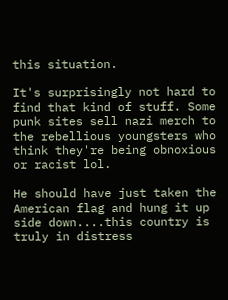this situation.

It's surprisingly not hard to find that kind of stuff. Some punk sites sell nazi merch to the rebellious youngsters who think they're being obnoxious or racist lol.

He should have just taken the American flag and hung it up side down....this country is truly in distress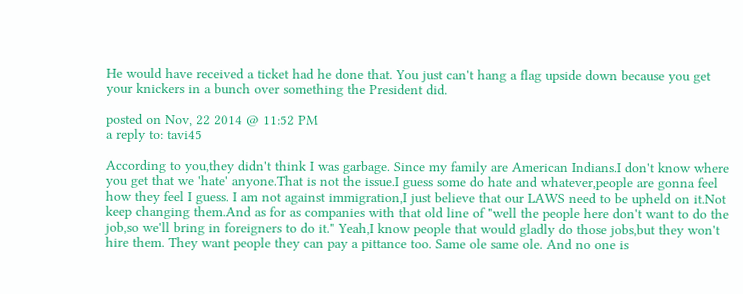He would have received a ticket had he done that. You just can't hang a flag upside down because you get your knickers in a bunch over something the President did.

posted on Nov, 22 2014 @ 11:52 PM
a reply to: tavi45

According to you,they didn't think I was garbage. Since my family are American Indians.I don't know where you get that we 'hate' anyone.That is not the issue.I guess some do hate and whatever,people are gonna feel how they feel I guess. I am not against immigration,I just believe that our LAWS need to be upheld on it.Not keep changing them.And as for as companies with that old line of "well the people here don't want to do the job,so we'll bring in foreigners to do it." Yeah,I know people that would gladly do those jobs,but they won't hire them. They want people they can pay a pittance too. Same ole same ole. And no one is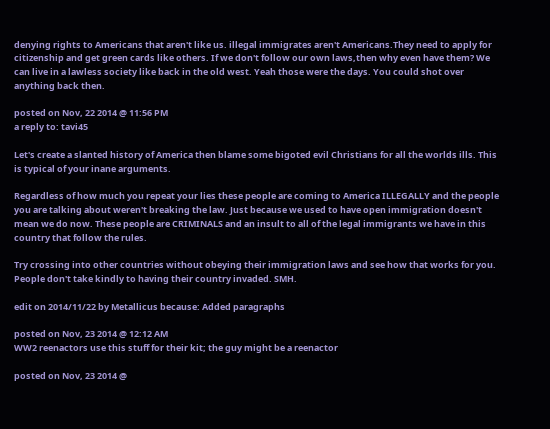denying rights to Americans that aren't like us. illegal immigrates aren't Americans.They need to apply for citizenship and get green cards like others. If we don't follow our own laws,then why even have them? We can live in a lawless society like back in the old west. Yeah those were the days. You could shot over anything back then.

posted on Nov, 22 2014 @ 11:56 PM
a reply to: tavi45

Let's create a slanted history of America then blame some bigoted evil Christians for all the worlds ills. This is typical of your inane arguments.

Regardless of how much you repeat your lies these people are coming to America ILLEGALLY and the people you are talking about weren't breaking the law. Just because we used to have open immigration doesn't mean we do now. These people are CRIMINALS and an insult to all of the legal immigrants we have in this country that follow the rules.

Try crossing into other countries without obeying their immigration laws and see how that works for you. People don't take kindly to having their country invaded. SMH.

edit on 2014/11/22 by Metallicus because: Added paragraphs

posted on Nov, 23 2014 @ 12:12 AM
WW2 reenactors use this stuff for their kit; the guy might be a reenactor

posted on Nov, 23 2014 @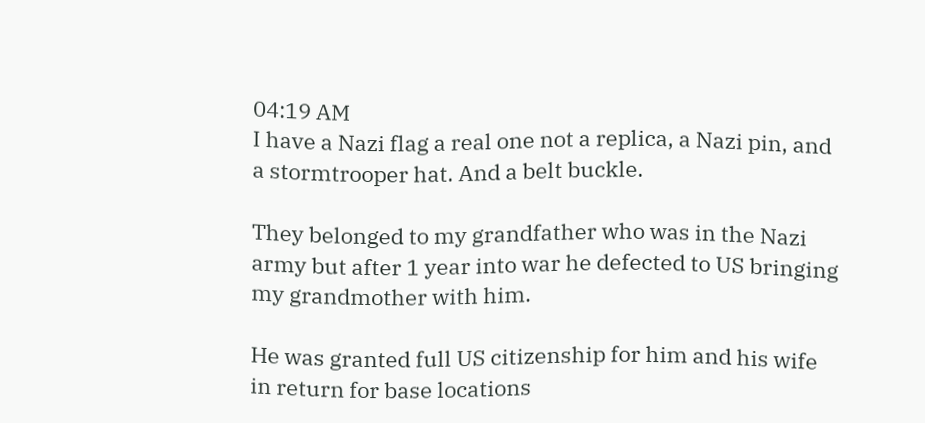04:19 AM
I have a Nazi flag a real one not a replica, a Nazi pin, and a stormtrooper hat. And a belt buckle.

They belonged to my grandfather who was in the Nazi army but after 1 year into war he defected to US bringing my grandmother with him.

He was granted full US citizenship for him and his wife in return for base locations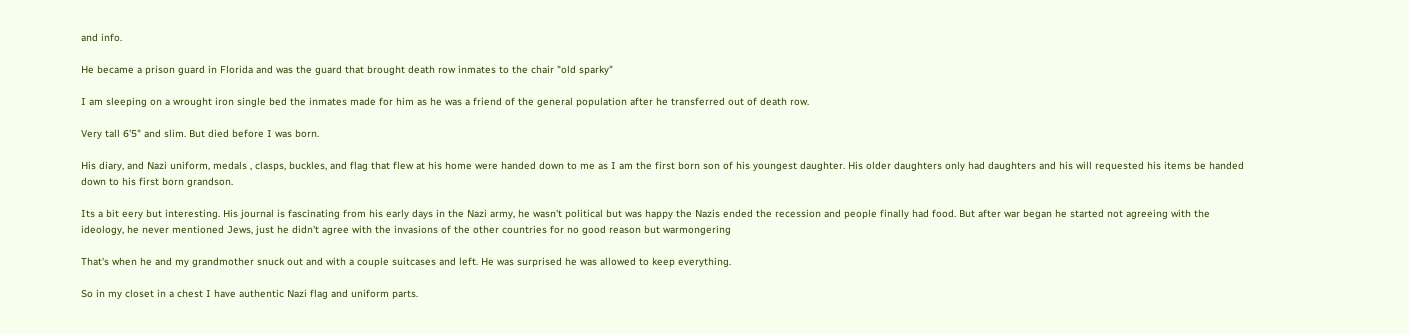and info.

He became a prison guard in Florida and was the guard that brought death row inmates to the chair "old sparky"

I am sleeping on a wrought iron single bed the inmates made for him as he was a friend of the general population after he transferred out of death row.

Very tall 6'5" and slim. But died before I was born.

His diary, and Nazi uniform, medals , clasps, buckles, and flag that flew at his home were handed down to me as I am the first born son of his youngest daughter. His older daughters only had daughters and his will requested his items be handed down to his first born grandson.

Its a bit eery but interesting. His journal is fascinating from his early days in the Nazi army, he wasn't political but was happy the Nazis ended the recession and people finally had food. But after war began he started not agreeing with the ideology, he never mentioned Jews, just he didn't agree with the invasions of the other countries for no good reason but warmongering

That's when he and my grandmother snuck out and with a couple suitcases and left. He was surprised he was allowed to keep everything.

So in my closet in a chest I have authentic Nazi flag and uniform parts.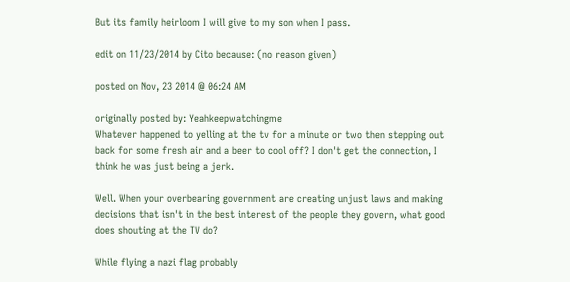But its family heirloom I will give to my son when I pass.

edit on 11/23/2014 by Cito because: (no reason given)

posted on Nov, 23 2014 @ 06:24 AM

originally posted by: Yeahkeepwatchingme
Whatever happened to yelling at the tv for a minute or two then stepping out back for some fresh air and a beer to cool off? I don't get the connection, I think he was just being a jerk.

Well. When your overbearing government are creating unjust laws and making decisions that isn't in the best interest of the people they govern, what good does shouting at the TV do?

While flying a nazi flag probably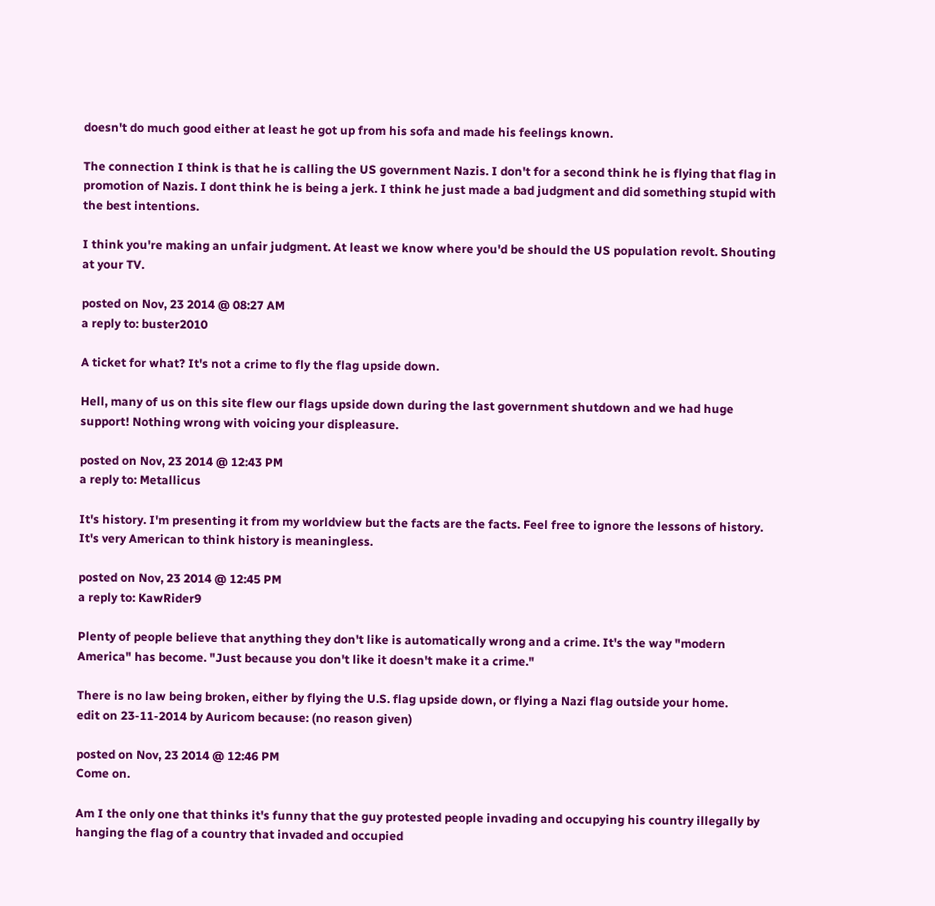doesn't do much good either at least he got up from his sofa and made his feelings known.

The connection I think is that he is calling the US government Nazis. I don't for a second think he is flying that flag in promotion of Nazis. I dont think he is being a jerk. I think he just made a bad judgment and did something stupid with the best intentions.

I think you're making an unfair judgment. At least we know where you'd be should the US population revolt. Shouting at your TV.

posted on Nov, 23 2014 @ 08:27 AM
a reply to: buster2010

A ticket for what? It's not a crime to fly the flag upside down.

Hell, many of us on this site flew our flags upside down during the last government shutdown and we had huge support! Nothing wrong with voicing your displeasure.

posted on Nov, 23 2014 @ 12:43 PM
a reply to: Metallicus

It's history. I'm presenting it from my worldview but the facts are the facts. Feel free to ignore the lessons of history. It's very American to think history is meaningless.

posted on Nov, 23 2014 @ 12:45 PM
a reply to: KawRider9

Plenty of people believe that anything they don't like is automatically wrong and a crime. It's the way "modern America" has become. "Just because you don't like it doesn't make it a crime."

There is no law being broken, either by flying the U.S. flag upside down, or flying a Nazi flag outside your home.
edit on 23-11-2014 by Auricom because: (no reason given)

posted on Nov, 23 2014 @ 12:46 PM
Come on.

Am I the only one that thinks it's funny that the guy protested people invading and occupying his country illegally by hanging the flag of a country that invaded and occupied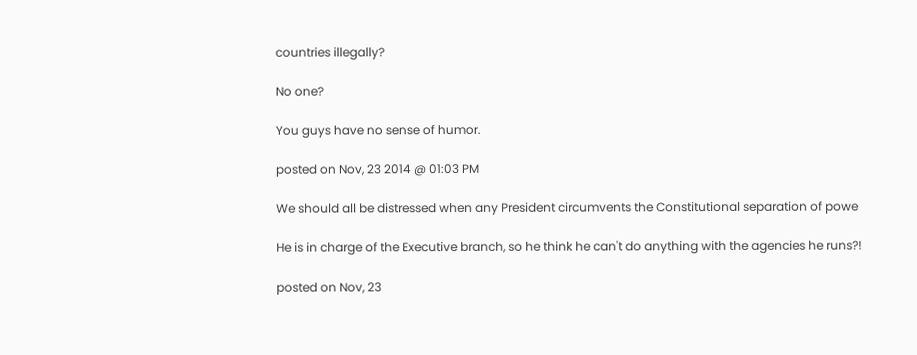countries illegally?

No one?

You guys have no sense of humor.

posted on Nov, 23 2014 @ 01:03 PM

We should all be distressed when any President circumvents the Constitutional separation of powe

He is in charge of the Executive branch, so he think he can't do anything with the agencies he runs?!

posted on Nov, 23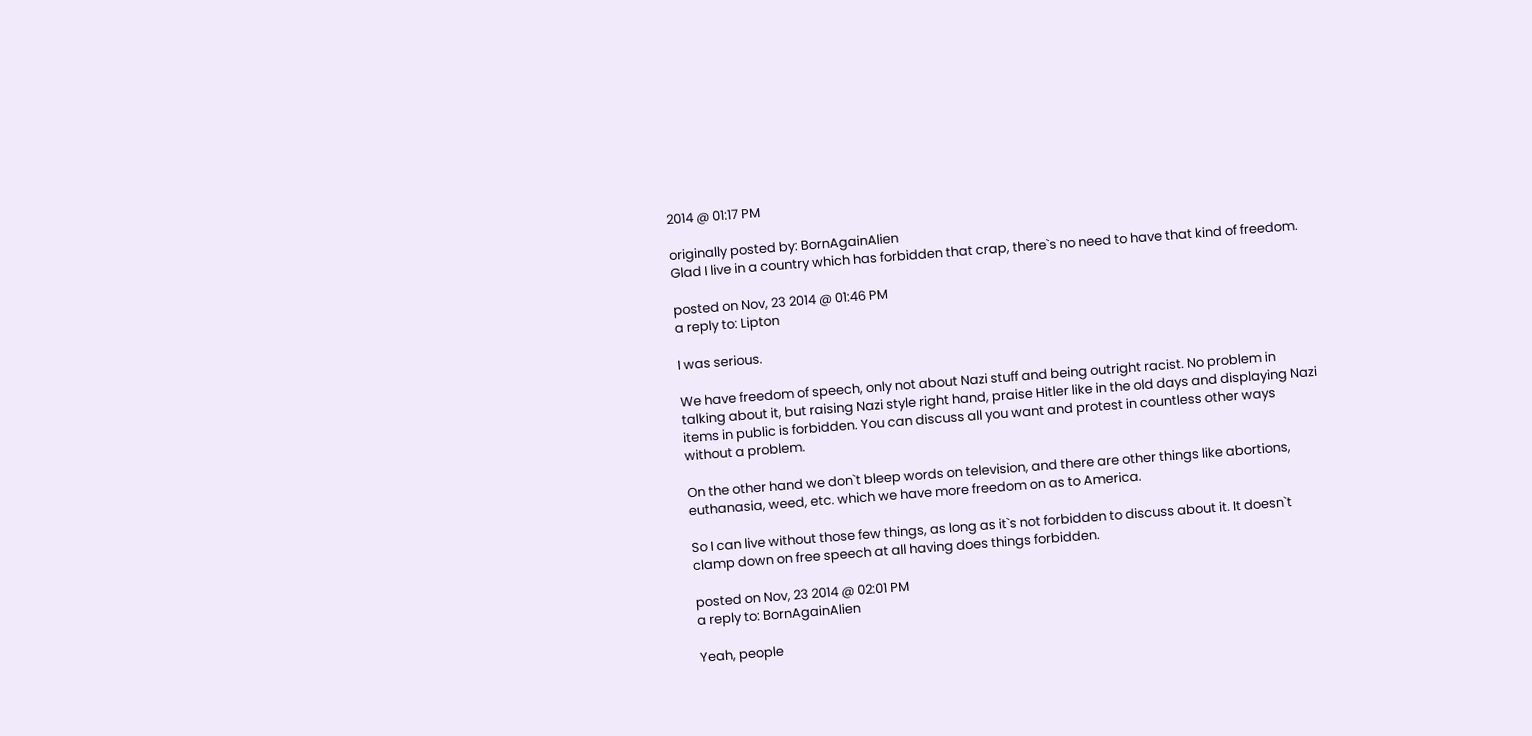2014 @ 01:17 PM

originally posted by: BornAgainAlien
Glad I live in a country which has forbidden that crap, there`s no need to have that kind of freedom.

posted on Nov, 23 2014 @ 01:46 PM
a reply to: Lipton

I was serious.

We have freedom of speech, only not about Nazi stuff and being outright racist. No problem in talking about it, but raising Nazi style right hand, praise Hitler like in the old days and displaying Nazi items in public is forbidden. You can discuss all you want and protest in countless other ways without a problem.

On the other hand we don`t bleep words on television, and there are other things like abortions, euthanasia, weed, etc. which we have more freedom on as to America.

So I can live without those few things, as long as it`s not forbidden to discuss about it. It doesn`t clamp down on free speech at all having does things forbidden.

posted on Nov, 23 2014 @ 02:01 PM
a reply to: BornAgainAlien

Yeah, people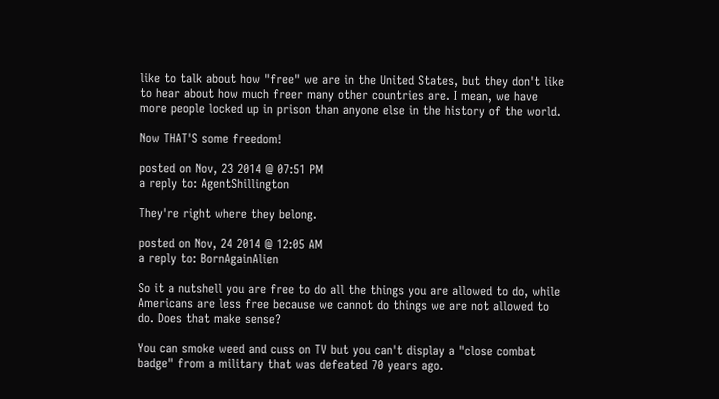like to talk about how "free" we are in the United States, but they don't like to hear about how much freer many other countries are. I mean, we have more people locked up in prison than anyone else in the history of the world.

Now THAT'S some freedom!

posted on Nov, 23 2014 @ 07:51 PM
a reply to: AgentShillington

They're right where they belong.

posted on Nov, 24 2014 @ 12:05 AM
a reply to: BornAgainAlien

So it a nutshell you are free to do all the things you are allowed to do, while Americans are less free because we cannot do things we are not allowed to do. Does that make sense?

You can smoke weed and cuss on TV but you can't display a "close combat badge" from a military that was defeated 70 years ago.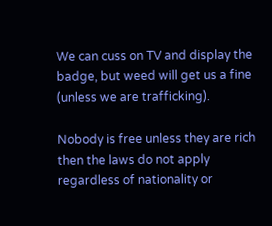We can cuss on TV and display the badge, but weed will get us a fine (unless we are trafficking).

Nobody is free unless they are rich
then the laws do not apply regardless of nationality or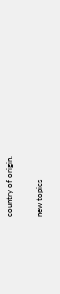country of origin.

new topics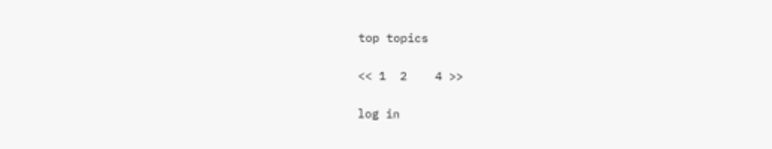top topics

<< 1  2    4 >>

log in